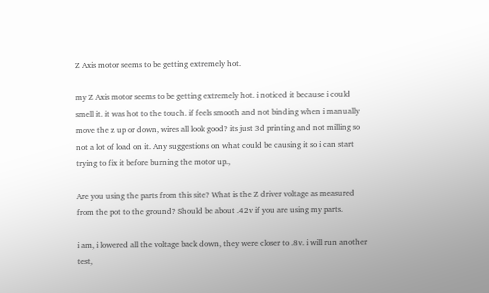Z Axis motor seems to be getting extremely hot.

my Z Axis motor seems to be getting extremely hot. i noticed it because i could smell it. it was hot to the touch. if feels smooth and not binding when i manually move the z up or down, wires all look good? its just 3d printing and not milling so not a lot of load on it. Any suggestions on what could be causing it so i can start trying to fix it before burning the motor up.,

Are you using the parts from this site? What is the Z driver voltage as measured from the pot to the ground? Should be about .42v if you are using my parts.

i am, i lowered all the voltage back down, they were closer to .8v. i will run another test,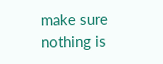make sure nothing is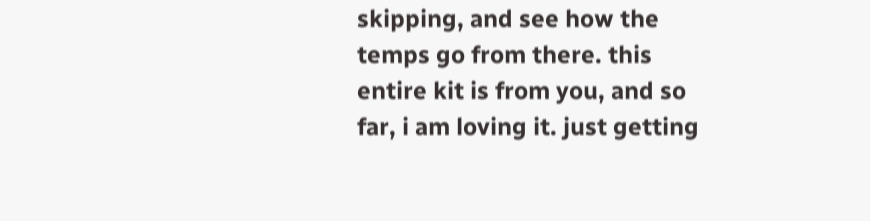skipping, and see how the temps go from there. this entire kit is from you, and so far, i am loving it. just getting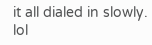it all dialed in slowly. lol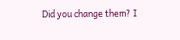Did you change them? I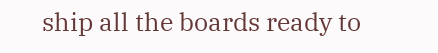ship all the boards ready to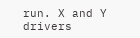run. X and Y drivers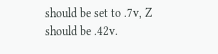should be set to .7v, Z should be .42v.